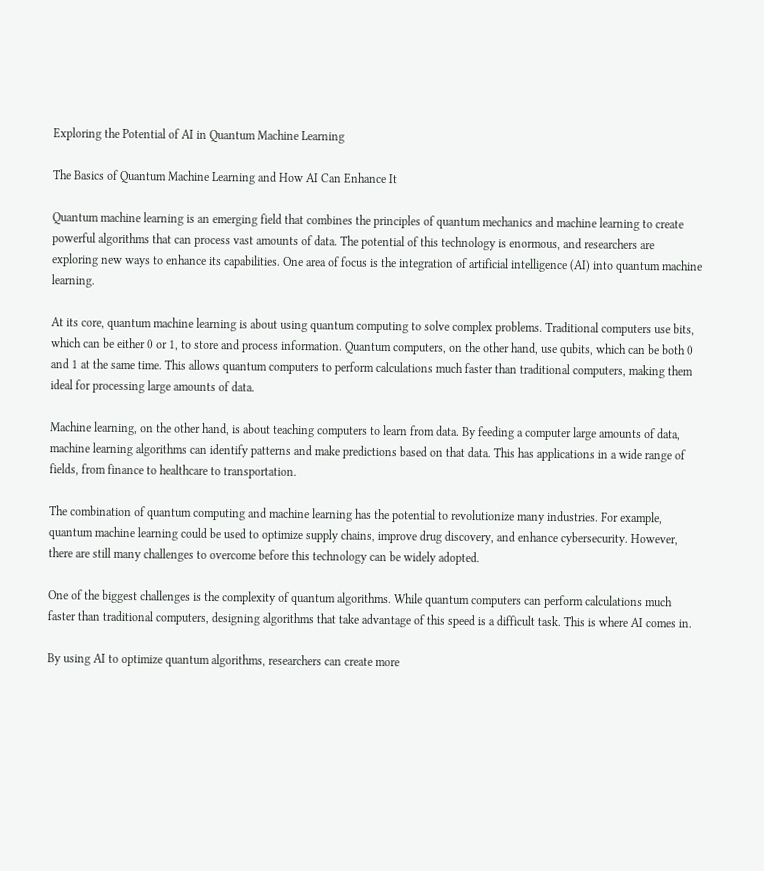Exploring the Potential of AI in Quantum Machine Learning

The Basics of Quantum Machine Learning and How AI Can Enhance It

Quantum machine learning is an emerging field that combines the principles of quantum mechanics and machine learning to create powerful algorithms that can process vast amounts of data. The potential of this technology is enormous, and researchers are exploring new ways to enhance its capabilities. One area of focus is the integration of artificial intelligence (AI) into quantum machine learning.

At its core, quantum machine learning is about using quantum computing to solve complex problems. Traditional computers use bits, which can be either 0 or 1, to store and process information. Quantum computers, on the other hand, use qubits, which can be both 0 and 1 at the same time. This allows quantum computers to perform calculations much faster than traditional computers, making them ideal for processing large amounts of data.

Machine learning, on the other hand, is about teaching computers to learn from data. By feeding a computer large amounts of data, machine learning algorithms can identify patterns and make predictions based on that data. This has applications in a wide range of fields, from finance to healthcare to transportation.

The combination of quantum computing and machine learning has the potential to revolutionize many industries. For example, quantum machine learning could be used to optimize supply chains, improve drug discovery, and enhance cybersecurity. However, there are still many challenges to overcome before this technology can be widely adopted.

One of the biggest challenges is the complexity of quantum algorithms. While quantum computers can perform calculations much faster than traditional computers, designing algorithms that take advantage of this speed is a difficult task. This is where AI comes in.

By using AI to optimize quantum algorithms, researchers can create more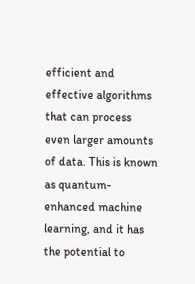efficient and effective algorithms that can process even larger amounts of data. This is known as quantum-enhanced machine learning, and it has the potential to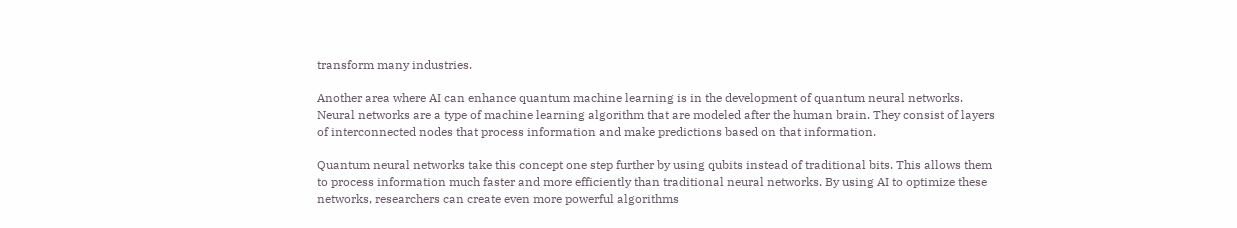transform many industries.

Another area where AI can enhance quantum machine learning is in the development of quantum neural networks. Neural networks are a type of machine learning algorithm that are modeled after the human brain. They consist of layers of interconnected nodes that process information and make predictions based on that information.

Quantum neural networks take this concept one step further by using qubits instead of traditional bits. This allows them to process information much faster and more efficiently than traditional neural networks. By using AI to optimize these networks, researchers can create even more powerful algorithms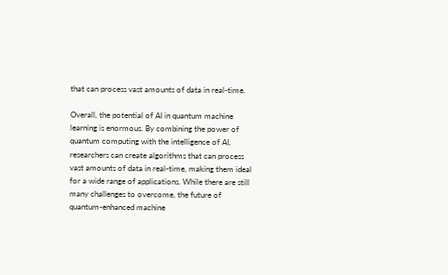that can process vast amounts of data in real-time.

Overall, the potential of AI in quantum machine learning is enormous. By combining the power of quantum computing with the intelligence of AI, researchers can create algorithms that can process vast amounts of data in real-time, making them ideal for a wide range of applications. While there are still many challenges to overcome, the future of quantum-enhanced machine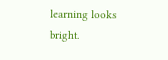learning looks bright.